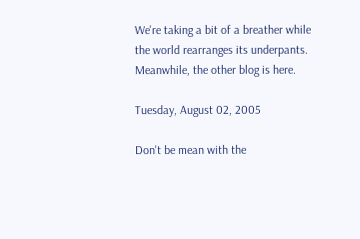We're taking a bit of a breather while the world rearranges its underpants. Meanwhile, the other blog is here.

Tuesday, August 02, 2005

Don't be mean with the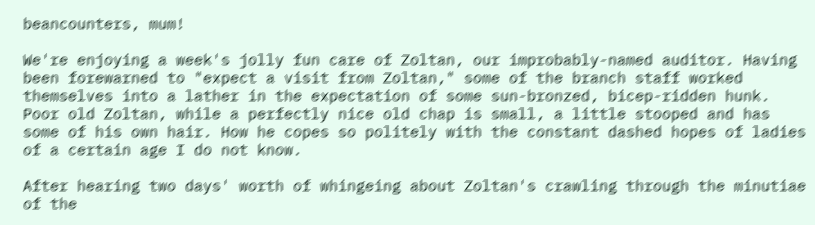beancounters, mum!

We're enjoying a week's jolly fun care of Zoltan, our improbably-named auditor. Having been forewarned to "expect a visit from Zoltan," some of the branch staff worked themselves into a lather in the expectation of some sun-bronzed, bicep-ridden hunk. Poor old Zoltan, while a perfectly nice old chap is small, a little stooped and has some of his own hair. How he copes so politely with the constant dashed hopes of ladies of a certain age I do not know.

After hearing two days' worth of whingeing about Zoltan's crawling through the minutiae of the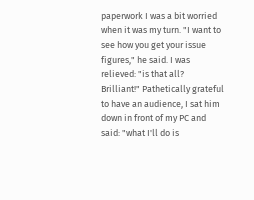paperwork I was a bit worried when it was my turn. "I want to see how you get your issue figures," he said. I was relieved: "is that all? Brilliant!" Pathetically grateful to have an audience, I sat him down in front of my PC and said: "what I'll do is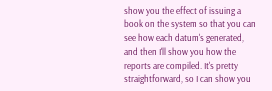show you the effect of issuing a book on the system so that you can see how each datum's generated, and then I'll show you how the reports are compiled. It's pretty straightforward, so I can show you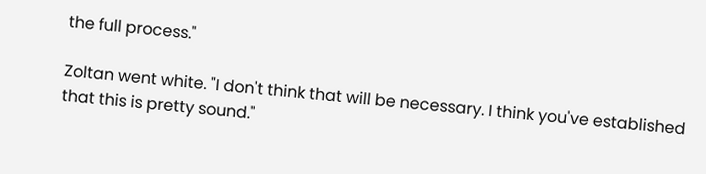the full process."

Zoltan went white. "I don't think that will be necessary. I think you've established that this is pretty sound."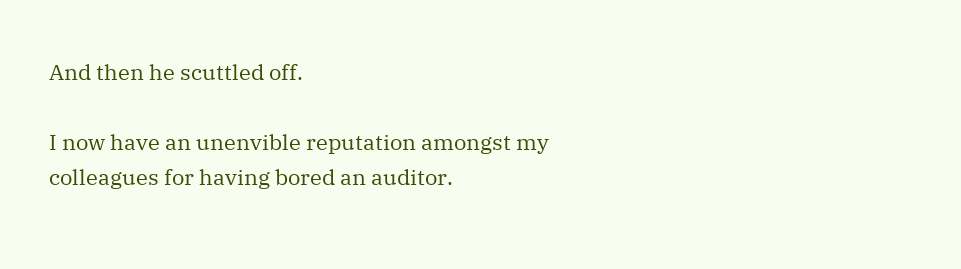And then he scuttled off.

I now have an unenvible reputation amongst my colleagues for having bored an auditor.